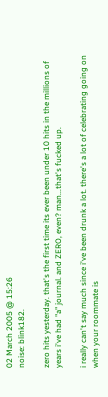02 March 2005 @ 15:26
noise: blink182.

zero hits yesterday. that's the first time its ever been under 10 hits in the millions of years i've had "a" journal. and ZERO, even? man...that's fucked up.

i really can't say much since i've been drunk a lot. there's a lot of celebrating going on when your roommate is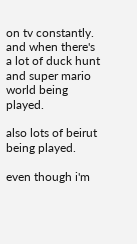on tv constantly. and when there's a lot of duck hunt and super mario world being played.

also lots of beirut being played.

even though i'm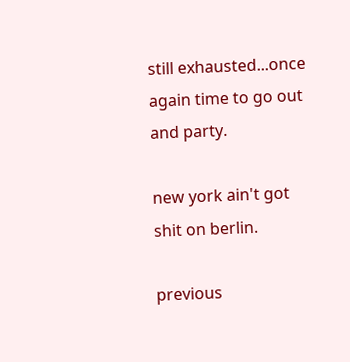still exhausted...once again time to go out and party.

new york ain't got shit on berlin.

previous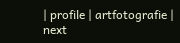| profile | artfotografie | next